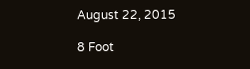August 22, 2015

8 Foot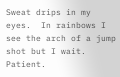Sweat drips in my eyes.  In rainbows I see the arch of a jump shot but I wait.  Patient.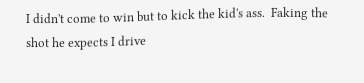I didn't come to win but to kick the kid's ass.  Faking the shot he expects I drive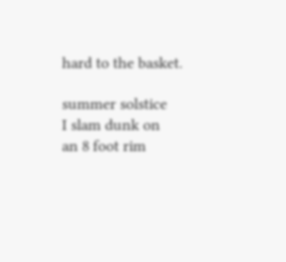hard to the basket.

summer solstice
I slam dunk on
an 8 foot rim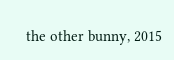the other bunny, 2015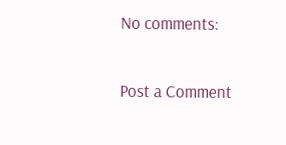No comments:

Post a Comment